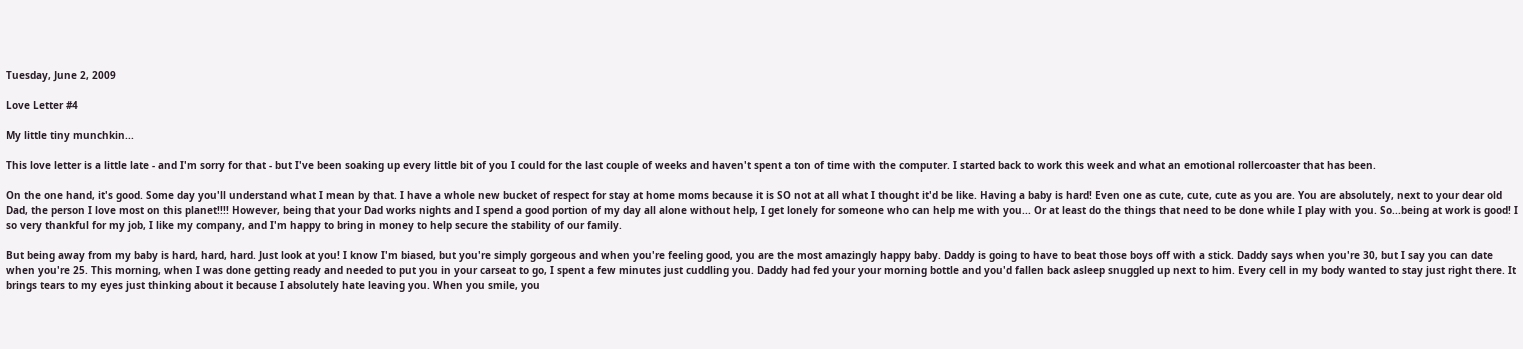Tuesday, June 2, 2009

Love Letter #4

My little tiny munchkin...

This love letter is a little late - and I'm sorry for that - but I've been soaking up every little bit of you I could for the last couple of weeks and haven't spent a ton of time with the computer. I started back to work this week and what an emotional rollercoaster that has been.

On the one hand, it's good. Some day you'll understand what I mean by that. I have a whole new bucket of respect for stay at home moms because it is SO not at all what I thought it'd be like. Having a baby is hard! Even one as cute, cute, cute as you are. You are absolutely, next to your dear old Dad, the person I love most on this planet!!!! However, being that your Dad works nights and I spend a good portion of my day all alone without help, I get lonely for someone who can help me with you... Or at least do the things that need to be done while I play with you. So...being at work is good! I so very thankful for my job, I like my company, and I'm happy to bring in money to help secure the stability of our family.

But being away from my baby is hard, hard, hard. Just look at you! I know I'm biased, but you're simply gorgeous and when you're feeling good, you are the most amazingly happy baby. Daddy is going to have to beat those boys off with a stick. Daddy says when you're 30, but I say you can date when you're 25. This morning, when I was done getting ready and needed to put you in your carseat to go, I spent a few minutes just cuddling you. Daddy had fed your your morning bottle and you'd fallen back asleep snuggled up next to him. Every cell in my body wanted to stay just right there. It brings tears to my eyes just thinking about it because I absolutely hate leaving you. When you smile, you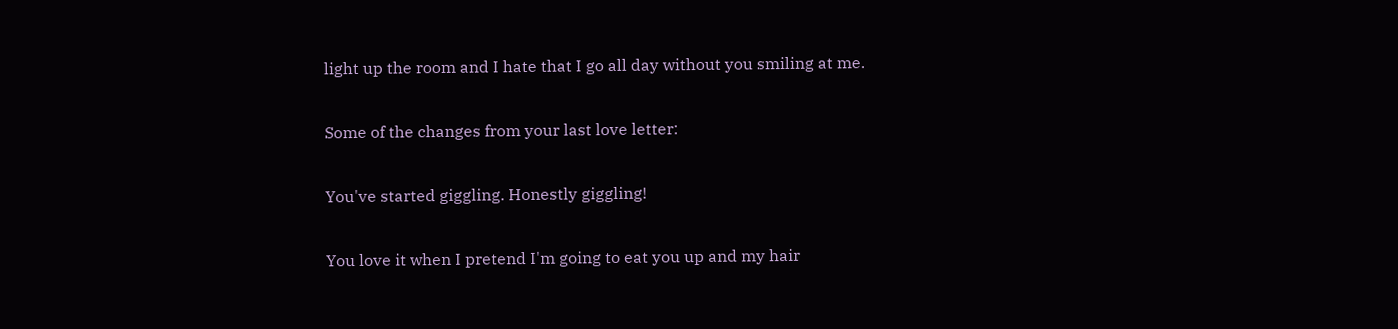light up the room and I hate that I go all day without you smiling at me.

Some of the changes from your last love letter:

You've started giggling. Honestly giggling!

You love it when I pretend I'm going to eat you up and my hair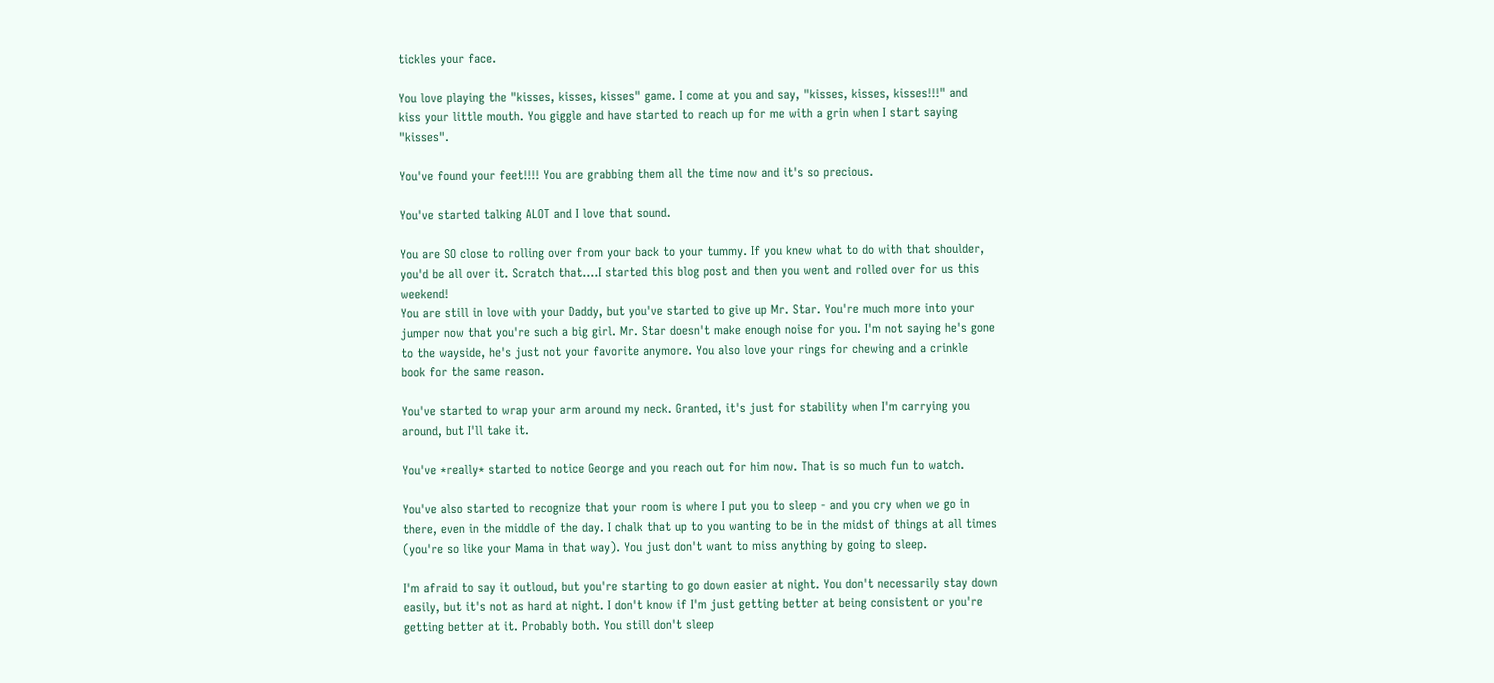tickles your face.

You love playing the "kisses, kisses, kisses" game. I come at you and say, "kisses, kisses, kisses!!!" and kiss your little mouth. You giggle and have started to reach up for me with a grin when I start saying "kisses".

You've found your feet!!!! You are grabbing them all the time now and it's so precious.

You've started talking ALOT and I love that sound.

You are SO close to rolling over from your back to your tummy. If you knew what to do with that shoulder, you'd be all over it. Scratch that....I started this blog post and then you went and rolled over for us this weekend!
You are still in love with your Daddy, but you've started to give up Mr. Star. You're much more into your jumper now that you're such a big girl. Mr. Star doesn't make enough noise for you. I'm not saying he's gone to the wayside, he's just not your favorite anymore. You also love your rings for chewing and a crinkle book for the same reason.

You've started to wrap your arm around my neck. Granted, it's just for stability when I'm carrying you around, but I'll take it.

You've *really* started to notice George and you reach out for him now. That is so much fun to watch.

You've also started to recognize that your room is where I put you to sleep - and you cry when we go in there, even in the middle of the day. I chalk that up to you wanting to be in the midst of things at all times (you're so like your Mama in that way). You just don't want to miss anything by going to sleep.

I'm afraid to say it outloud, but you're starting to go down easier at night. You don't necessarily stay down easily, but it's not as hard at night. I don't know if I'm just getting better at being consistent or you're getting better at it. Probably both. You still don't sleep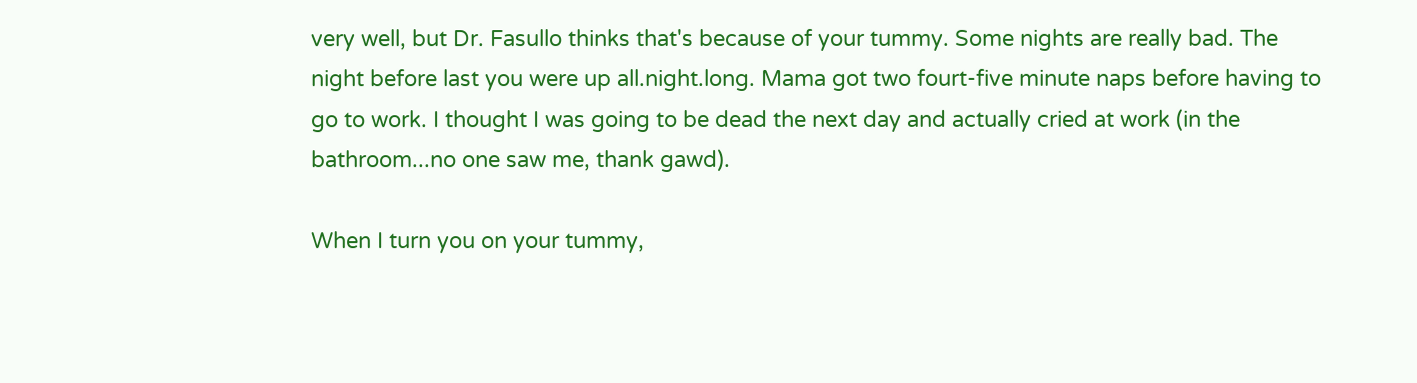very well, but Dr. Fasullo thinks that's because of your tummy. Some nights are really bad. The night before last you were up all.night.long. Mama got two fourt-five minute naps before having to go to work. I thought I was going to be dead the next day and actually cried at work (in the bathroom...no one saw me, thank gawd).

When I turn you on your tummy,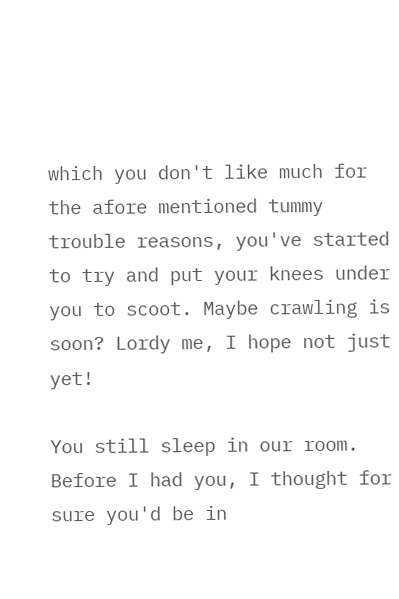which you don't like much for the afore mentioned tummy trouble reasons, you've started to try and put your knees under you to scoot. Maybe crawling is soon? Lordy me, I hope not just yet!

You still sleep in our room. Before I had you, I thought for sure you'd be in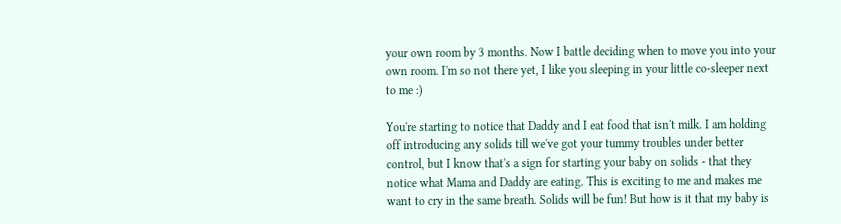your own room by 3 months. Now I battle deciding when to move you into your own room. I'm so not there yet, I like you sleeping in your little co-sleeper next to me :)

You're starting to notice that Daddy and I eat food that isn't milk. I am holding off introducing any solids till we've got your tummy troubles under better control, but I know that's a sign for starting your baby on solids - that they notice what Mama and Daddy are eating. This is exciting to me and makes me want to cry in the same breath. Solids will be fun! But how is it that my baby is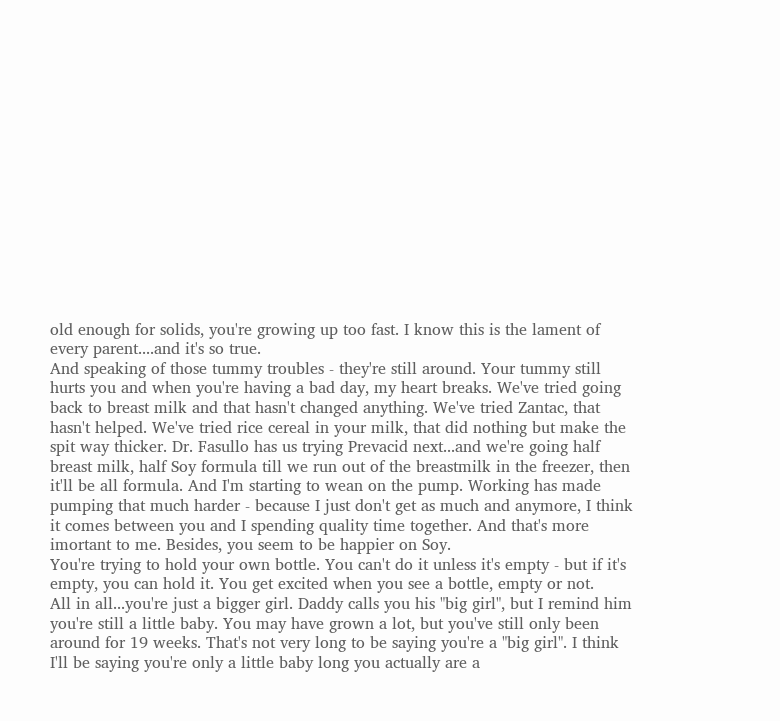old enough for solids, you're growing up too fast. I know this is the lament of every parent....and it's so true.
And speaking of those tummy troubles - they're still around. Your tummy still hurts you and when you're having a bad day, my heart breaks. We've tried going back to breast milk and that hasn't changed anything. We've tried Zantac, that hasn't helped. We've tried rice cereal in your milk, that did nothing but make the spit way thicker. Dr. Fasullo has us trying Prevacid next...and we're going half breast milk, half Soy formula till we run out of the breastmilk in the freezer, then it'll be all formula. And I'm starting to wean on the pump. Working has made pumping that much harder - because I just don't get as much and anymore, I think it comes between you and I spending quality time together. And that's more imortant to me. Besides, you seem to be happier on Soy.
You're trying to hold your own bottle. You can't do it unless it's empty - but if it's empty, you can hold it. You get excited when you see a bottle, empty or not.
All in all...you're just a bigger girl. Daddy calls you his "big girl", but I remind him you're still a little baby. You may have grown a lot, but you've still only been around for 19 weeks. That's not very long to be saying you're a "big girl". I think I'll be saying you're only a little baby long you actually are a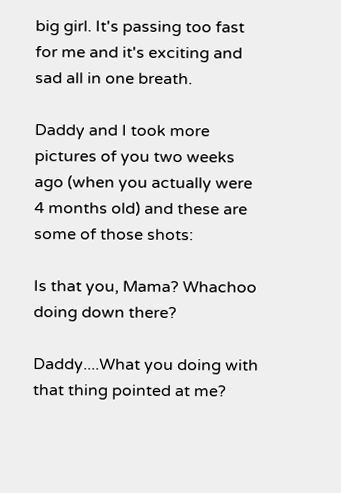big girl. It's passing too fast for me and it's exciting and sad all in one breath.

Daddy and I took more pictures of you two weeks ago (when you actually were 4 months old) and these are some of those shots:

Is that you, Mama? Whachoo doing down there?

Daddy....What you doing with that thing pointed at me?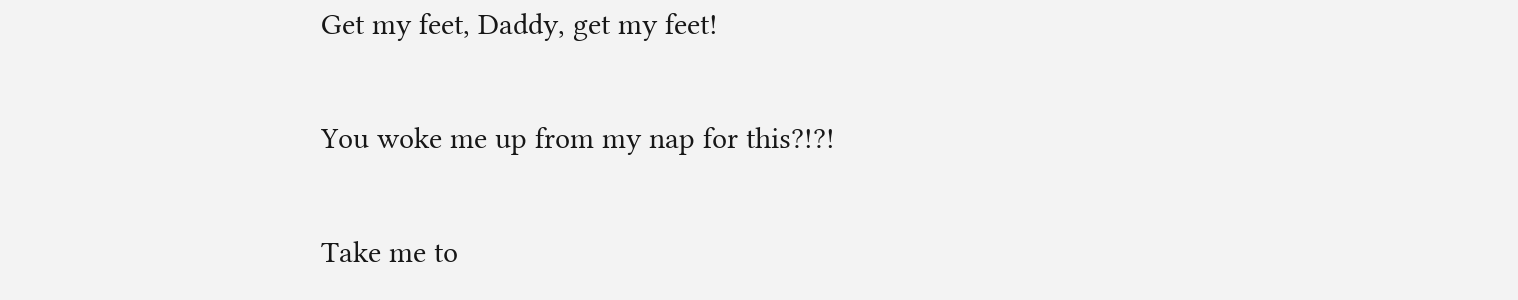Get my feet, Daddy, get my feet!

You woke me up from my nap for this?!?!

Take me to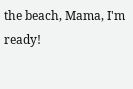the beach, Mama, I'm ready!